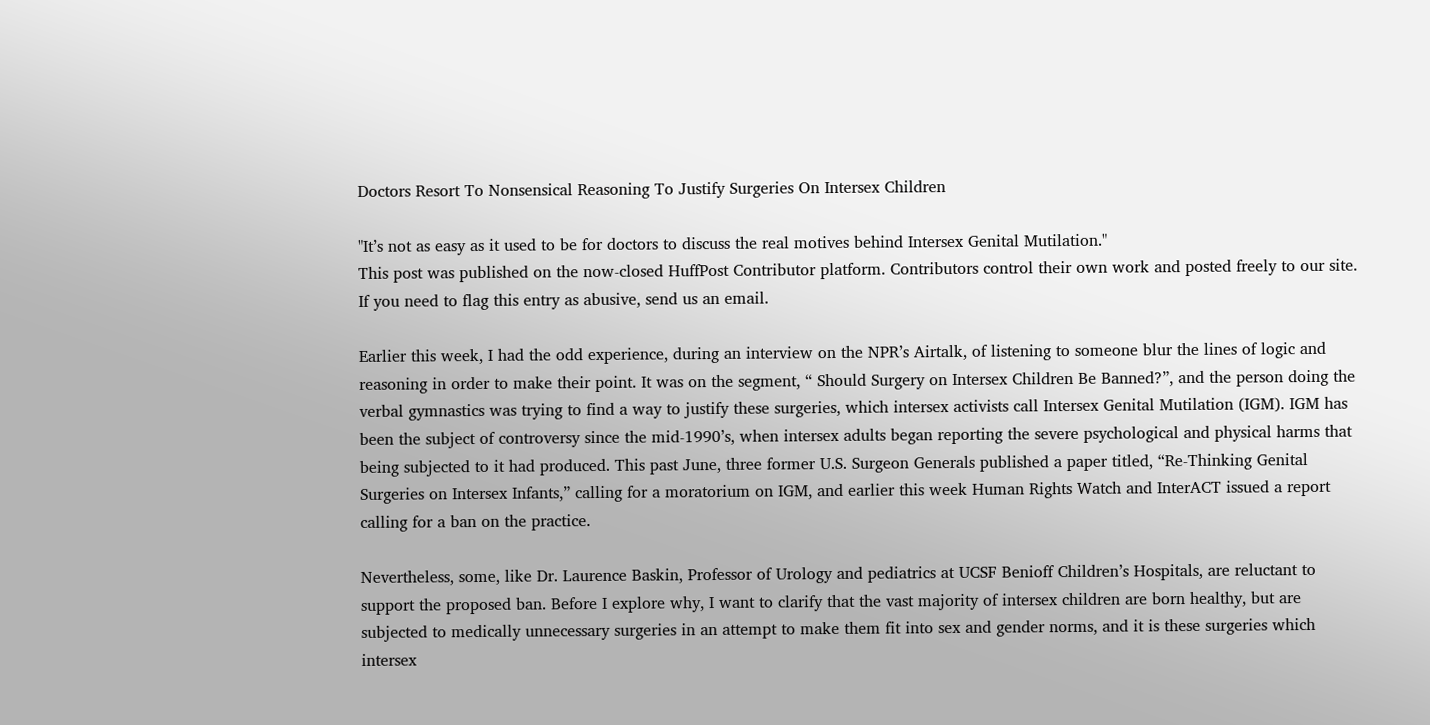Doctors Resort To Nonsensical Reasoning To Justify Surgeries On Intersex Children

"It’s not as easy as it used to be for doctors to discuss the real motives behind Intersex Genital Mutilation."
This post was published on the now-closed HuffPost Contributor platform. Contributors control their own work and posted freely to our site. If you need to flag this entry as abusive, send us an email.

Earlier this week, I had the odd experience, during an interview on the NPR’s Airtalk, of listening to someone blur the lines of logic and reasoning in order to make their point. It was on the segment, “ Should Surgery on Intersex Children Be Banned?”, and the person doing the verbal gymnastics was trying to find a way to justify these surgeries, which intersex activists call Intersex Genital Mutilation (IGM). IGM has been the subject of controversy since the mid-1990’s, when intersex adults began reporting the severe psychological and physical harms that being subjected to it had produced. This past June, three former U.S. Surgeon Generals published a paper titled, “Re-Thinking Genital Surgeries on Intersex Infants,” calling for a moratorium on IGM, and earlier this week Human Rights Watch and InterACT issued a report calling for a ban on the practice.

Nevertheless, some, like Dr. Laurence Baskin, Professor of Urology and pediatrics at UCSF Benioff Children’s Hospitals, are reluctant to support the proposed ban. Before I explore why, I want to clarify that the vast majority of intersex children are born healthy, but are subjected to medically unnecessary surgeries in an attempt to make them fit into sex and gender norms, and it is these surgeries which intersex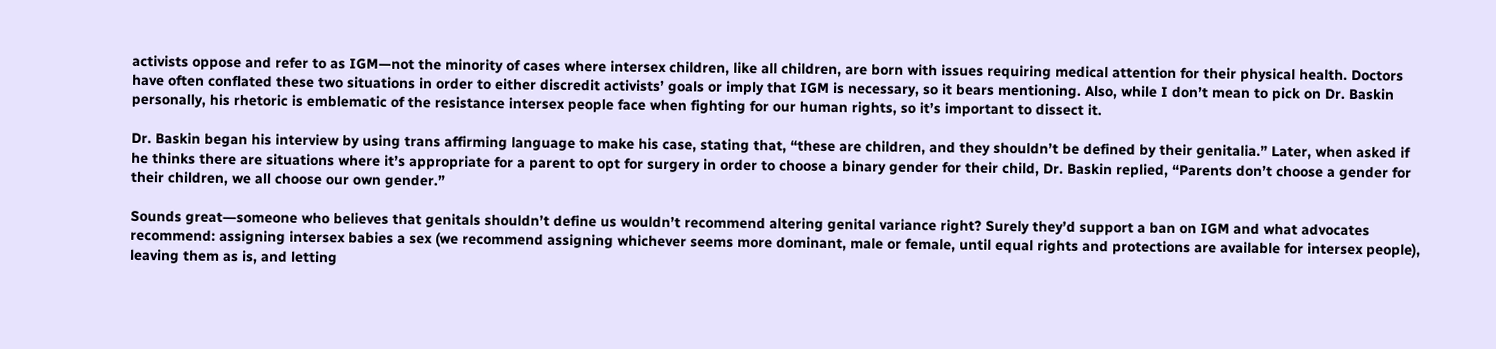activists oppose and refer to as IGM—not the minority of cases where intersex children, like all children, are born with issues requiring medical attention for their physical health. Doctors have often conflated these two situations in order to either discredit activists’ goals or imply that IGM is necessary, so it bears mentioning. Also, while I don’t mean to pick on Dr. Baskin personally, his rhetoric is emblematic of the resistance intersex people face when fighting for our human rights, so it’s important to dissect it.

Dr. Baskin began his interview by using trans affirming language to make his case, stating that, “these are children, and they shouldn’t be defined by their genitalia.” Later, when asked if he thinks there are situations where it’s appropriate for a parent to opt for surgery in order to choose a binary gender for their child, Dr. Baskin replied, “Parents don’t choose a gender for their children, we all choose our own gender.”

Sounds great―someone who believes that genitals shouldn’t define us wouldn’t recommend altering genital variance right? Surely they’d support a ban on IGM and what advocates recommend: assigning intersex babies a sex (we recommend assigning whichever seems more dominant, male or female, until equal rights and protections are available for intersex people), leaving them as is, and letting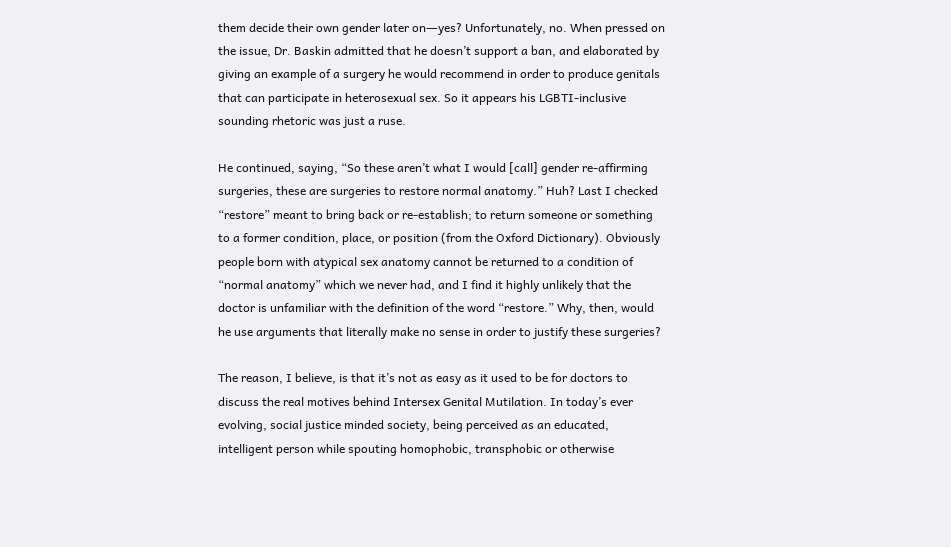them decide their own gender later on―yes? Unfortunately, no. When pressed on the issue, Dr. Baskin admitted that he doesn’t support a ban, and elaborated by giving an example of a surgery he would recommend in order to produce genitals that can participate in heterosexual sex. So it appears his LGBTI-inclusive sounding rhetoric was just a ruse.

He continued, saying, “So these aren’t what I would [call] gender re-affirming surgeries, these are surgeries to restore normal anatomy.” Huh? Last I checked “restore” meant to bring back or re-establish; to return someone or something to a former condition, place, or position (from the Oxford Dictionary). Obviously people born with atypical sex anatomy cannot be returned to a condition of “normal anatomy” which we never had, and I find it highly unlikely that the doctor is unfamiliar with the definition of the word “restore.” Why, then, would he use arguments that literally make no sense in order to justify these surgeries?

The reason, I believe, is that it’s not as easy as it used to be for doctors to discuss the real motives behind Intersex Genital Mutilation. In today’s ever evolving, social justice minded society, being perceived as an educated, intelligent person while spouting homophobic, transphobic or otherwise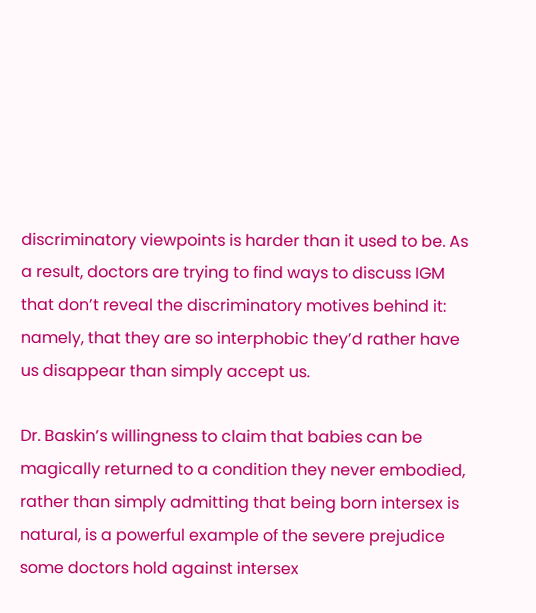discriminatory viewpoints is harder than it used to be. As a result, doctors are trying to find ways to discuss IGM that don’t reveal the discriminatory motives behind it: namely, that they are so interphobic they’d rather have us disappear than simply accept us.

Dr. Baskin’s willingness to claim that babies can be magically returned to a condition they never embodied, rather than simply admitting that being born intersex is natural, is a powerful example of the severe prejudice some doctors hold against intersex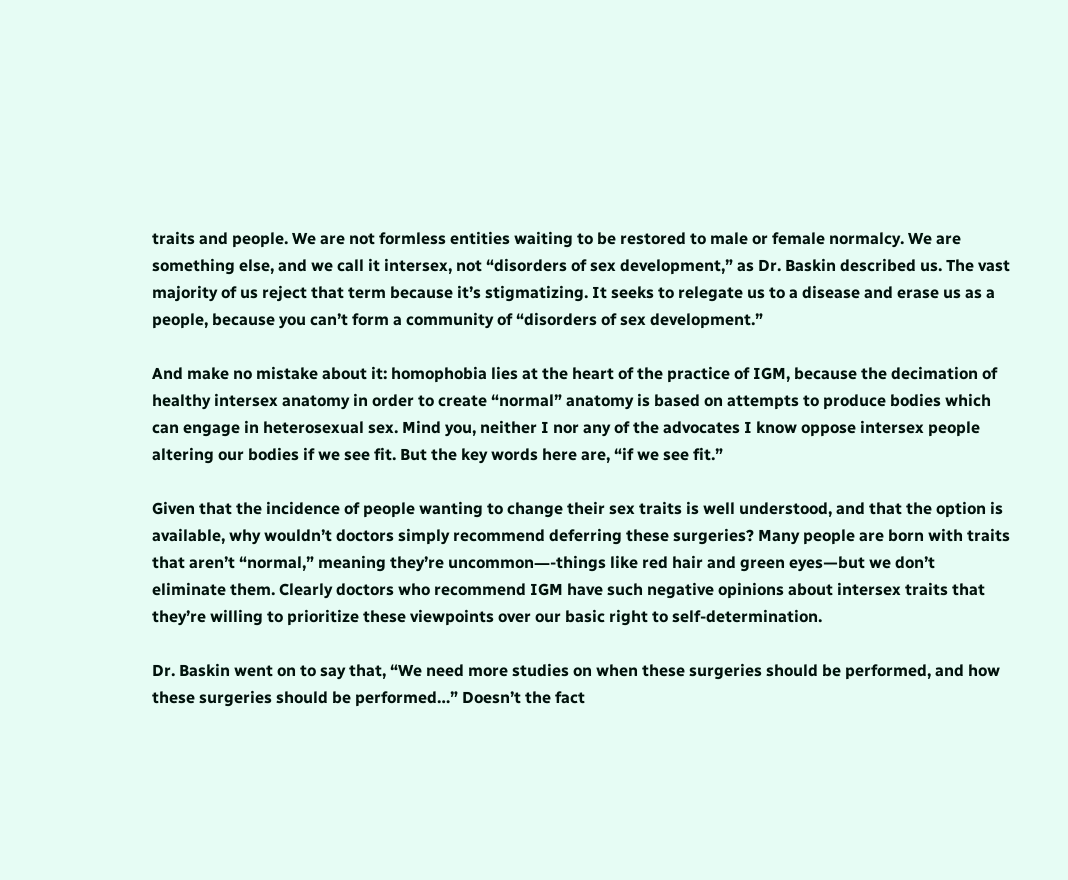traits and people. We are not formless entities waiting to be restored to male or female normalcy. We are something else, and we call it intersex, not “disorders of sex development,” as Dr. Baskin described us. The vast majority of us reject that term because it’s stigmatizing. It seeks to relegate us to a disease and erase us as a people, because you can’t form a community of “disorders of sex development.”

And make no mistake about it: homophobia lies at the heart of the practice of IGM, because the decimation of healthy intersex anatomy in order to create “normal” anatomy is based on attempts to produce bodies which can engage in heterosexual sex. Mind you, neither I nor any of the advocates I know oppose intersex people altering our bodies if we see fit. But the key words here are, “if we see fit.”

Given that the incidence of people wanting to change their sex traits is well understood, and that the option is available, why wouldn’t doctors simply recommend deferring these surgeries? Many people are born with traits that aren’t “normal,” meaning they’re uncommon―-things like red hair and green eyes—but we don’t eliminate them. Clearly doctors who recommend IGM have such negative opinions about intersex traits that they’re willing to prioritize these viewpoints over our basic right to self-determination.

Dr. Baskin went on to say that, “We need more studies on when these surgeries should be performed, and how these surgeries should be performed…” Doesn’t the fact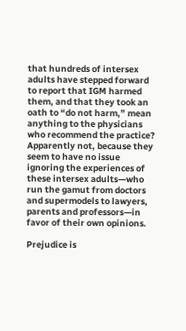that hundreds of intersex adults have stepped forward to report that IGM harmed them, and that they took an oath to “do not harm,” mean anything to the physicians who recommend the practice? Apparently not, because they seem to have no issue ignoring the experiences of these intersex adults—who run the gamut from doctors and supermodels to lawyers, parents and professors—in favor of their own opinions.

Prejudice is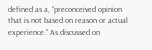defined as a, “preconceived opinion that is not based on reason or actual experience.” As discussed on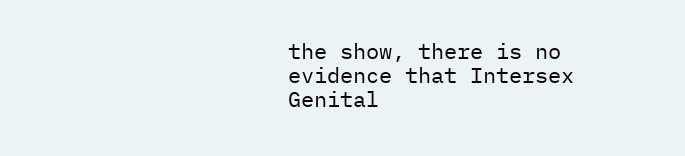the show, there is no evidence that Intersex Genital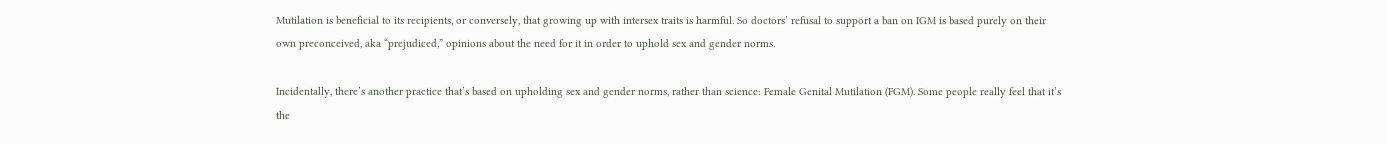Mutilation is beneficial to its recipients, or conversely, that growing up with intersex traits is harmful. So doctors’ refusal to support a ban on IGM is based purely on their own preconceived, aka “prejudiced,” opinions about the need for it in order to uphold sex and gender norms.

Incidentally, there’s another practice that’s based on upholding sex and gender norms, rather than science: Female Genital Mutilation (FGM). Some people really feel that it’s the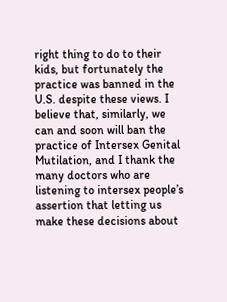right thing to do to their kids, but fortunately the practice was banned in the U.S. despite these views. I believe that, similarly, we can and soon will ban the practice of Intersex Genital Mutilation, and I thank the many doctors who are listening to intersex people’s assertion that letting us make these decisions about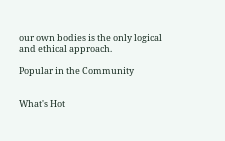our own bodies is the only logical and ethical approach.

Popular in the Community


What's Hot